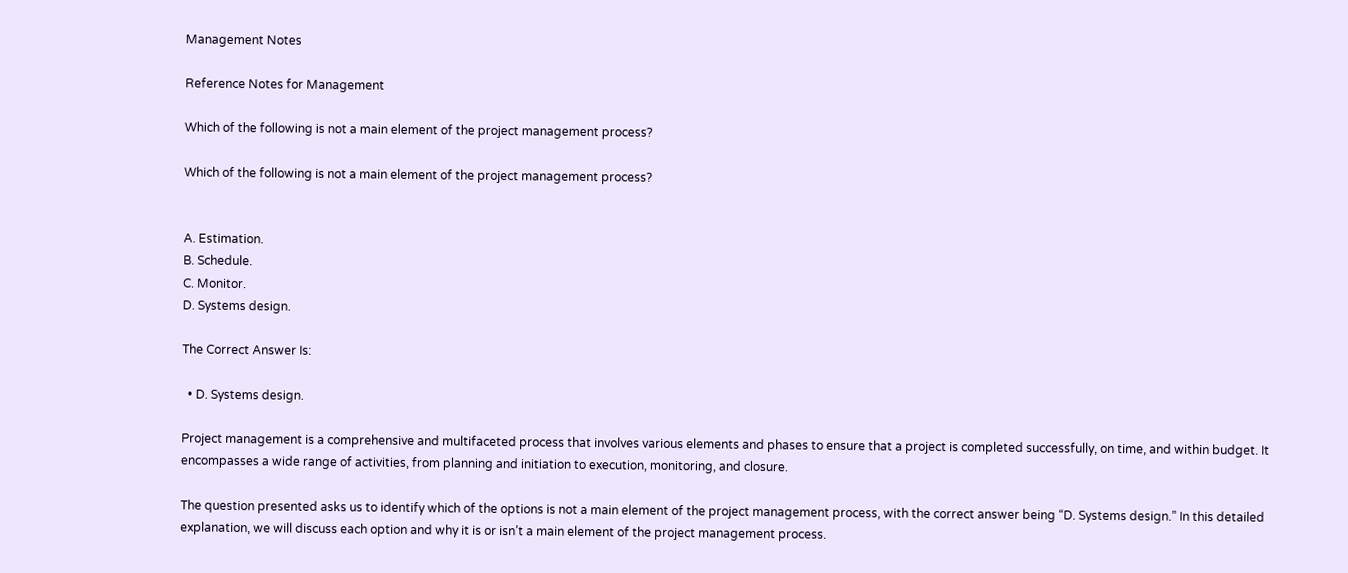Management Notes

Reference Notes for Management

Which of the following is not a main element of the project management process?

Which of the following is not a main element of the project management process?


A. Estimation.
B. Schedule.
C. Monitor.
D. Systems design.

The Correct Answer Is:

  • D. Systems design.

Project management is a comprehensive and multifaceted process that involves various elements and phases to ensure that a project is completed successfully, on time, and within budget. It encompasses a wide range of activities, from planning and initiation to execution, monitoring, and closure.

The question presented asks us to identify which of the options is not a main element of the project management process, with the correct answer being “D. Systems design.” In this detailed explanation, we will discuss each option and why it is or isn’t a main element of the project management process.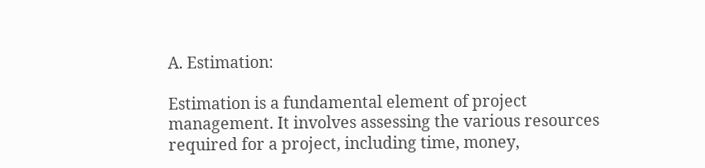A. Estimation:

Estimation is a fundamental element of project management. It involves assessing the various resources required for a project, including time, money,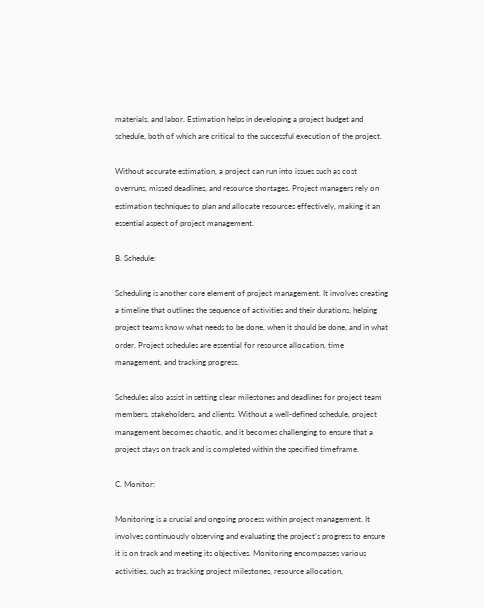materials, and labor. Estimation helps in developing a project budget and schedule, both of which are critical to the successful execution of the project.

Without accurate estimation, a project can run into issues such as cost overruns, missed deadlines, and resource shortages. Project managers rely on estimation techniques to plan and allocate resources effectively, making it an essential aspect of project management.

B. Schedule:

Scheduling is another core element of project management. It involves creating a timeline that outlines the sequence of activities and their durations, helping project teams know what needs to be done, when it should be done, and in what order. Project schedules are essential for resource allocation, time management, and tracking progress.

Schedules also assist in setting clear milestones and deadlines for project team members, stakeholders, and clients. Without a well-defined schedule, project management becomes chaotic, and it becomes challenging to ensure that a project stays on track and is completed within the specified timeframe.

C. Monitor:

Monitoring is a crucial and ongoing process within project management. It involves continuously observing and evaluating the project’s progress to ensure it is on track and meeting its objectives. Monitoring encompasses various activities, such as tracking project milestones, resource allocation,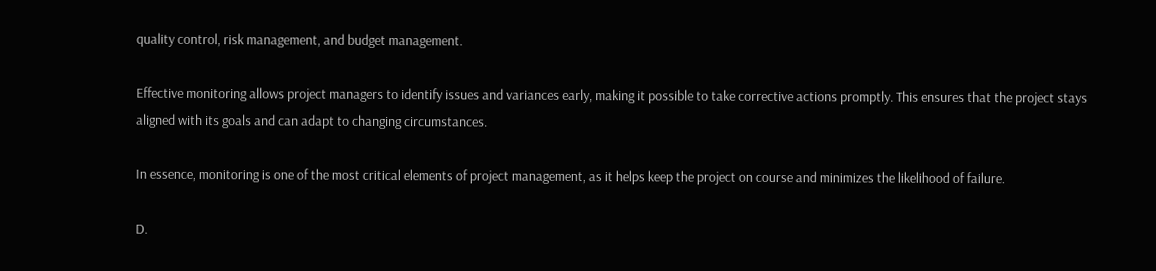quality control, risk management, and budget management.

Effective monitoring allows project managers to identify issues and variances early, making it possible to take corrective actions promptly. This ensures that the project stays aligned with its goals and can adapt to changing circumstances.

In essence, monitoring is one of the most critical elements of project management, as it helps keep the project on course and minimizes the likelihood of failure.

D.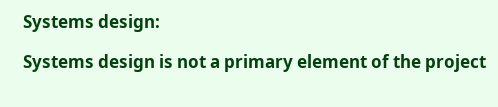Systems design:

Systems design is not a primary element of the project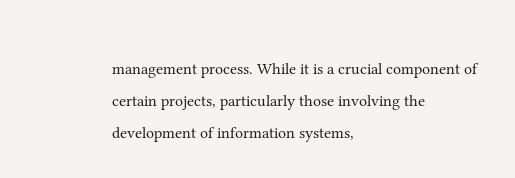management process. While it is a crucial component of certain projects, particularly those involving the development of information systems,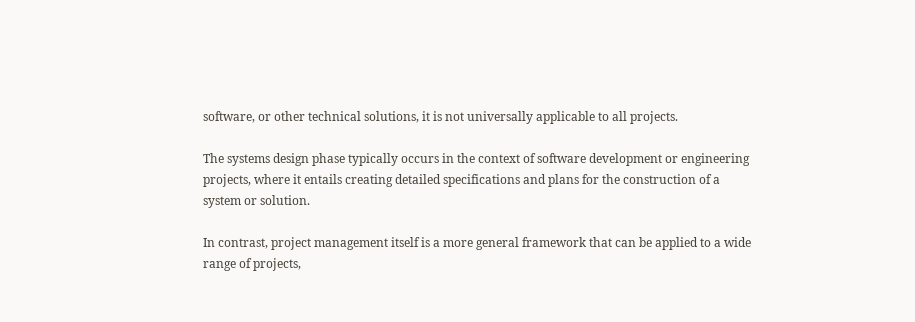software, or other technical solutions, it is not universally applicable to all projects.

The systems design phase typically occurs in the context of software development or engineering projects, where it entails creating detailed specifications and plans for the construction of a system or solution.

In contrast, project management itself is a more general framework that can be applied to a wide range of projects,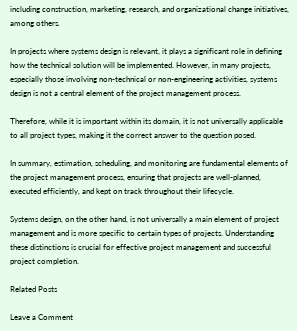including construction, marketing, research, and organizational change initiatives, among others.

In projects where systems design is relevant, it plays a significant role in defining how the technical solution will be implemented. However, in many projects, especially those involving non-technical or non-engineering activities, systems design is not a central element of the project management process.

Therefore, while it is important within its domain, it is not universally applicable to all project types, making it the correct answer to the question posed.

In summary, estimation, scheduling, and monitoring are fundamental elements of the project management process, ensuring that projects are well-planned, executed efficiently, and kept on track throughout their lifecycle.

Systems design, on the other hand, is not universally a main element of project management and is more specific to certain types of projects. Understanding these distinctions is crucial for effective project management and successful project completion.

Related Posts

Leave a Comment